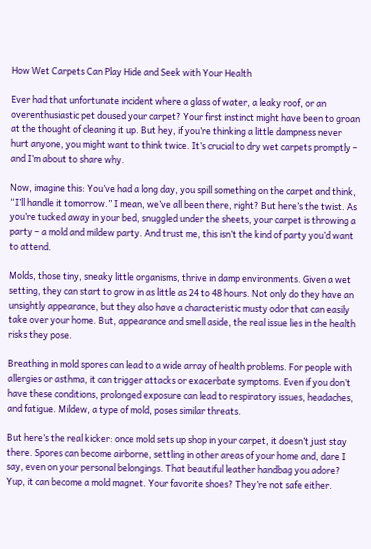How Wet Carpets Can Play Hide and Seek with Your Health

Ever had that unfortunate incident where a glass of water, a leaky roof, or an overenthusiastic pet doused your carpet? Your first instinct might have been to groan at the thought of cleaning it up. But hey, if you’re thinking a little dampness never hurt anyone, you might want to think twice. It’s crucial to dry wet carpets promptly – and I’m about to share why.

Now, imagine this: You’ve had a long day, you spill something on the carpet and think, “I’ll handle it tomorrow.” I mean, we’ve all been there, right? But here’s the twist. As you’re tucked away in your bed, snuggled under the sheets, your carpet is throwing a party – a mold and mildew party. And trust me, this isn’t the kind of party you’d want to attend.

Molds, those tiny, sneaky little organisms, thrive in damp environments. Given a wet setting, they can start to grow in as little as 24 to 48 hours. Not only do they have an unsightly appearance, but they also have a characteristic musty odor that can easily take over your home. But, appearance and smell aside, the real issue lies in the health risks they pose.

Breathing in mold spores can lead to a wide array of health problems. For people with allergies or asthma, it can trigger attacks or exacerbate symptoms. Even if you don’t have these conditions, prolonged exposure can lead to respiratory issues, headaches, and fatigue. Mildew, a type of mold, poses similar threats.

But here’s the real kicker: once mold sets up shop in your carpet, it doesn’t just stay there. Spores can become airborne, settling in other areas of your home and, dare I say, even on your personal belongings. That beautiful leather handbag you adore? Yup, it can become a mold magnet. Your favorite shoes? They’re not safe either.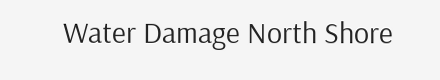Water Damage North Shore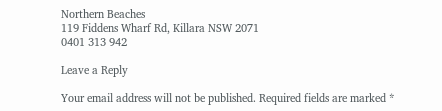Northern Beaches
119 Fiddens Wharf Rd, Killara NSW 2071
0401 313 942

Leave a Reply

Your email address will not be published. Required fields are marked *